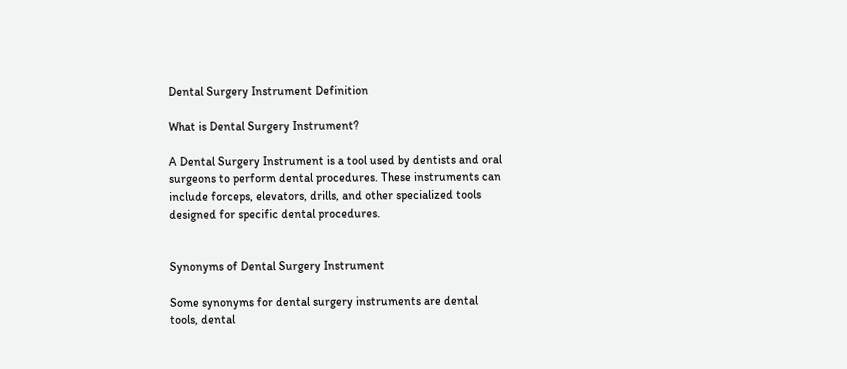Dental Surgery Instrument Definition

What is Dental Surgery Instrument?

A Dental Surgery Instrument is a tool used by dentists and oral surgeons to perform dental procedures. These instruments can include forceps, elevators, drills, and other specialized tools designed for specific dental procedures.


Synonyms of Dental Surgery Instrument

Some synonyms for dental surgery instruments are dental tools, dental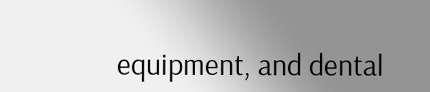equipment, and dental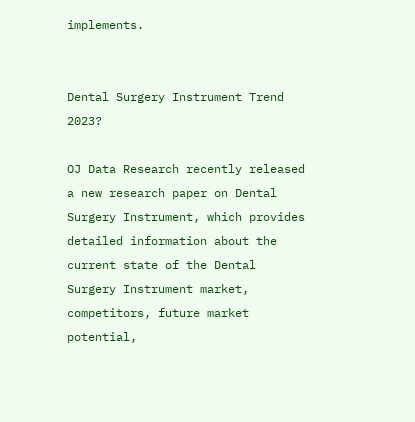implements.


Dental Surgery Instrument Trend 2023?

OJ Data Research recently released a new research paper on Dental Surgery Instrument, which provides detailed information about the current state of the Dental Surgery Instrument market, competitors, future market potential,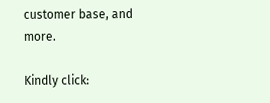customer base, and more.

Kindly click: